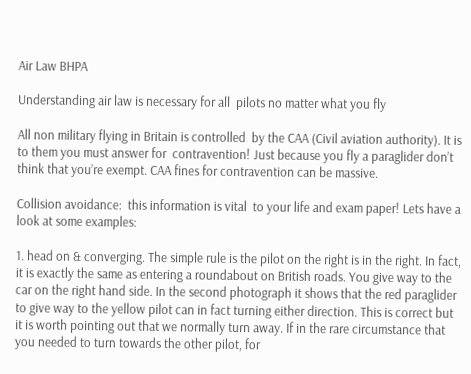Air Law BHPA

Understanding air law is necessary for all  pilots no matter what you fly

All non military flying in Britain is controlled  by the CAA (Civil aviation authority). It is to them you must answer for  contravention! Just because you fly a paraglider don’t think that you’re exempt. CAA fines for contravention can be massive.

Collision avoidance:  this information is vital  to your life and exam paper! Lets have a look at some examples:

1. head on & converging. The simple rule is the pilot on the right is in the right. In fact, it is exactly the same as entering a roundabout on British roads. You give way to the car on the right hand side. In the second photograph it shows that the red paraglider to give way to the yellow pilot can in fact turning either direction. This is correct but it is worth pointing out that we normally turn away. If in the rare circumstance that you needed to turn towards the other pilot, for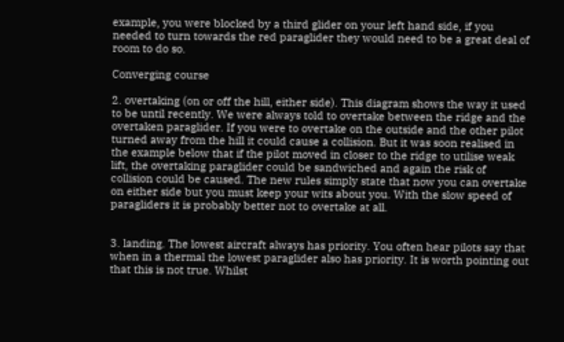example, you were blocked by a third glider on your left hand side, if you needed to turn towards the red paraglider they would need to be a great deal of room to do so.

Converging course

2. overtaking (on or off the hill, either side). This diagram shows the way it used to be until recently. We were always told to overtake between the ridge and the overtaken paraglider. If you were to overtake on the outside and the other pilot turned away from the hill it could cause a collision. But it was soon realised in the example below that if the pilot moved in closer to the ridge to utilise weak lift, the overtaking paraglider could be sandwiched and again the risk of collision could be caused. The new rules simply state that now you can overtake on either side but you must keep your wits about you. With the slow speed of paragliders it is probably better not to overtake at all.


3. landing. The lowest aircraft always has priority. You often hear pilots say that when in a thermal the lowest paraglider also has priority. It is worth pointing out that this is not true. Whilst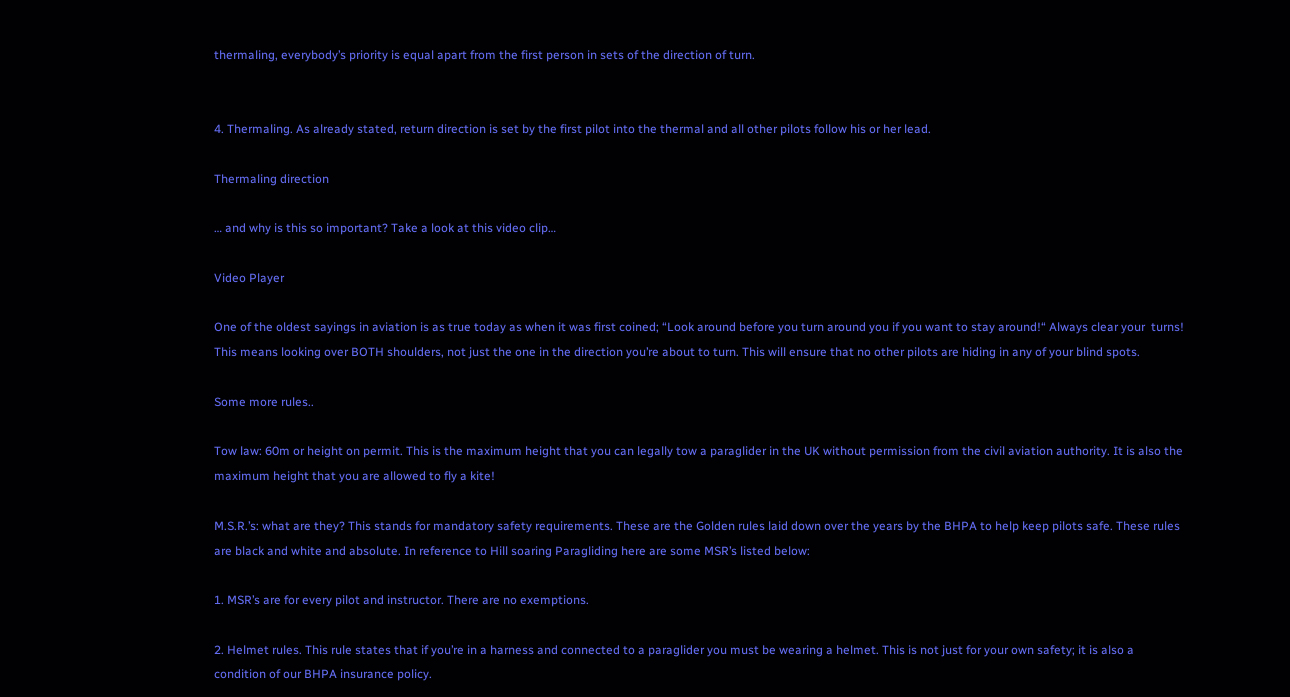thermaling, everybody’s priority is equal apart from the first person in sets of the direction of turn.


4. Thermaling. As already stated, return direction is set by the first pilot into the thermal and all other pilots follow his or her lead.

Thermaling direction

… and why is this so important? Take a look at this video clip…

Video Player

One of the oldest sayings in aviation is as true today as when it was first coined; “Look around before you turn around you if you want to stay around!“ Always clear your  turns! This means looking over BOTH shoulders, not just the one in the direction you’re about to turn. This will ensure that no other pilots are hiding in any of your blind spots.

Some more rules..

Tow law: 60m or height on permit. This is the maximum height that you can legally tow a paraglider in the UK without permission from the civil aviation authority. It is also the maximum height that you are allowed to fly a kite!

M.S.R.’s: what are they? This stands for mandatory safety requirements. These are the Golden rules laid down over the years by the BHPA to help keep pilots safe. These rules are black and white and absolute. In reference to Hill soaring Paragliding here are some MSR’s listed below:

1. MSR’s are for every pilot and instructor. There are no exemptions.

2. Helmet rules. This rule states that if you’re in a harness and connected to a paraglider you must be wearing a helmet. This is not just for your own safety; it is also a condition of our BHPA insurance policy.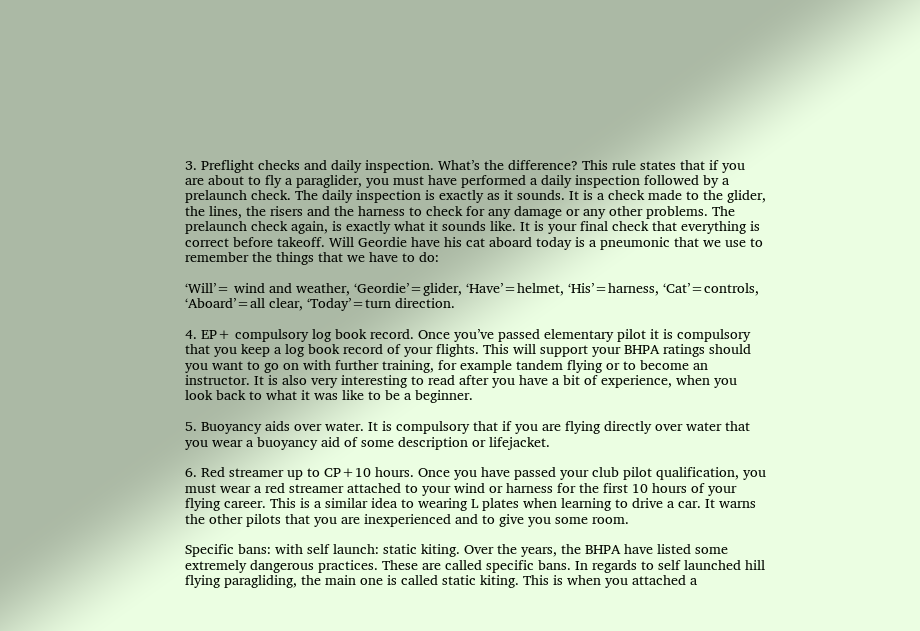3. Preflight checks and daily inspection. What’s the difference? This rule states that if you are about to fly a paraglider, you must have performed a daily inspection followed by a prelaunch check. The daily inspection is exactly as it sounds. It is a check made to the glider, the lines, the risers and the harness to check for any damage or any other problems. The prelaunch check again, is exactly what it sounds like. It is your final check that everything is correct before takeoff. Will Geordie have his cat aboard today is a pneumonic that we use to remember the things that we have to do:

‘Will’= wind and weather, ‘Geordie’=glider, ‘Have’=helmet, ‘His’=harness, ‘Cat’=controls, ‘Aboard’=all clear, ‘Today’=turn direction.

4. EP+ compulsory log book record. Once you’ve passed elementary pilot it is compulsory that you keep a log book record of your flights. This will support your BHPA ratings should you want to go on with further training, for example tandem flying or to become an instructor. It is also very interesting to read after you have a bit of experience, when you look back to what it was like to be a beginner.

5. Buoyancy aids over water. It is compulsory that if you are flying directly over water that you wear a buoyancy aid of some description or lifejacket.

6. Red streamer up to CP+10 hours. Once you have passed your club pilot qualification, you must wear a red streamer attached to your wind or harness for the first 10 hours of your flying career. This is a similar idea to wearing L plates when learning to drive a car. It warns the other pilots that you are inexperienced and to give you some room.

Specific bans: with self launch: static kiting. Over the years, the BHPA have listed some extremely dangerous practices. These are called specific bans. In regards to self launched hill flying paragliding, the main one is called static kiting. This is when you attached a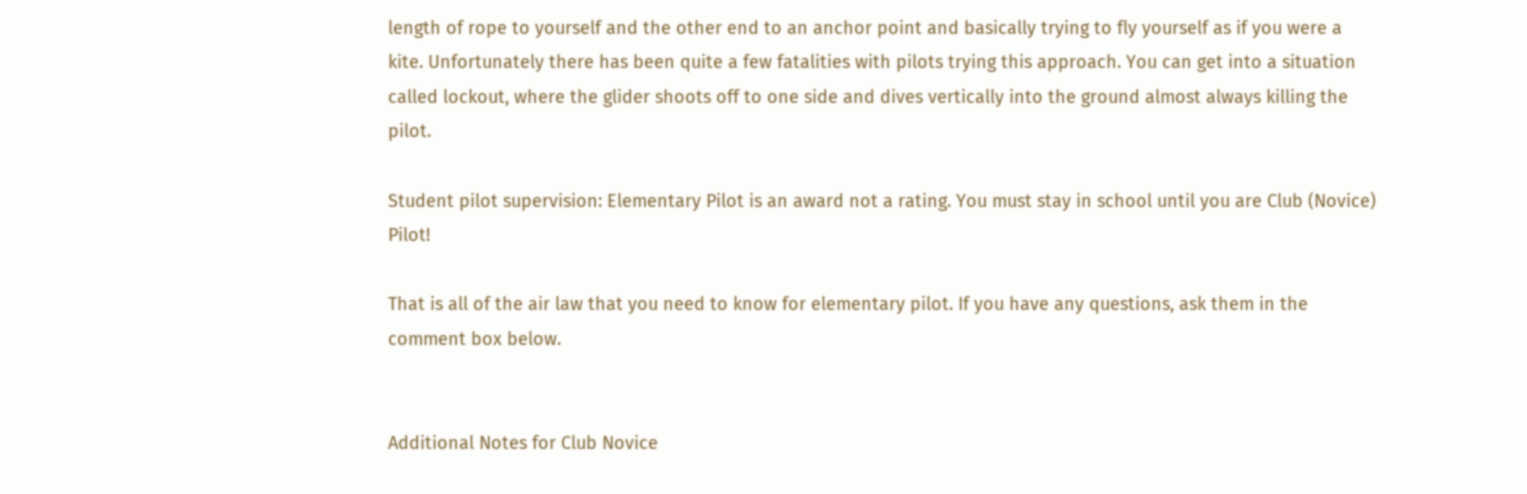length of rope to yourself and the other end to an anchor point and basically trying to fly yourself as if you were a kite. Unfortunately there has been quite a few fatalities with pilots trying this approach. You can get into a situation called lockout, where the glider shoots off to one side and dives vertically into the ground almost always killing the pilot.

Student pilot supervision: Elementary Pilot is an award not a rating. You must stay in school until you are Club (Novice) Pilot!

That is all of the air law that you need to know for elementary pilot. If you have any questions, ask them in the comment box below.


Additional Notes for Club Novice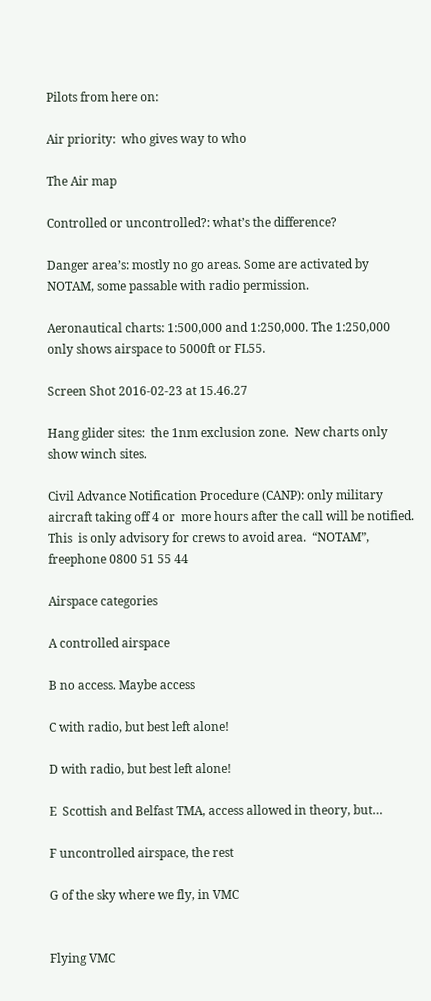Pilots from here on:

Air priority:  who gives way to who

The Air map

Controlled or uncontrolled?: what’s the difference?

Danger area’s: mostly no go areas. Some are activated by NOTAM, some passable with radio permission.

Aeronautical charts: 1:500,000 and 1:250,000. The 1:250,000 only shows airspace to 5000ft or FL55.

Screen Shot 2016-02-23 at 15.46.27

Hang glider sites:  the 1nm exclusion zone.  New charts only show winch sites.

Civil Advance Notification Procedure (CANP): only military aircraft taking off 4 or  more hours after the call will be notified. This  is only advisory for crews to avoid area.  “NOTAM”, freephone 0800 51 55 44

Airspace categories

A controlled airspace

B no access. Maybe access

C with radio, but best left alone!

D with radio, but best left alone!

E  Scottish and Belfast TMA, access allowed in theory, but…

F uncontrolled airspace, the rest

G of the sky where we fly, in VMC


Flying VMC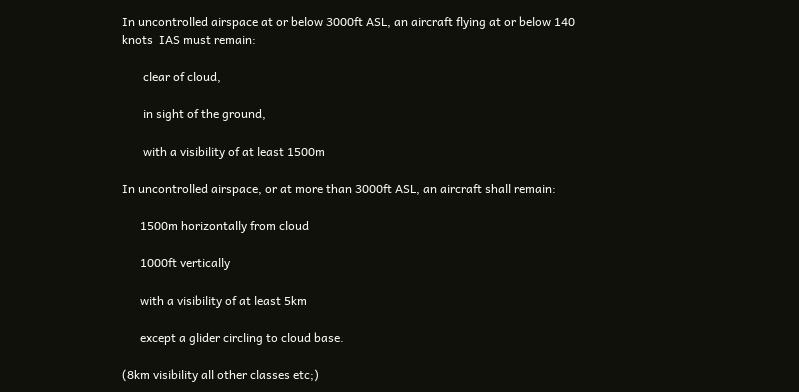In uncontrolled airspace at or below 3000ft ASL, an aircraft flying at or below 140 knots  IAS must remain:

       clear of cloud,

       in sight of the ground,

       with a visibility of at least 1500m

In uncontrolled airspace, or at more than 3000ft ASL, an aircraft shall remain:

      1500m horizontally from cloud

      1000ft vertically

      with a visibility of at least 5km

      except a glider circling to cloud base.

(8km visibility all other classes etc;)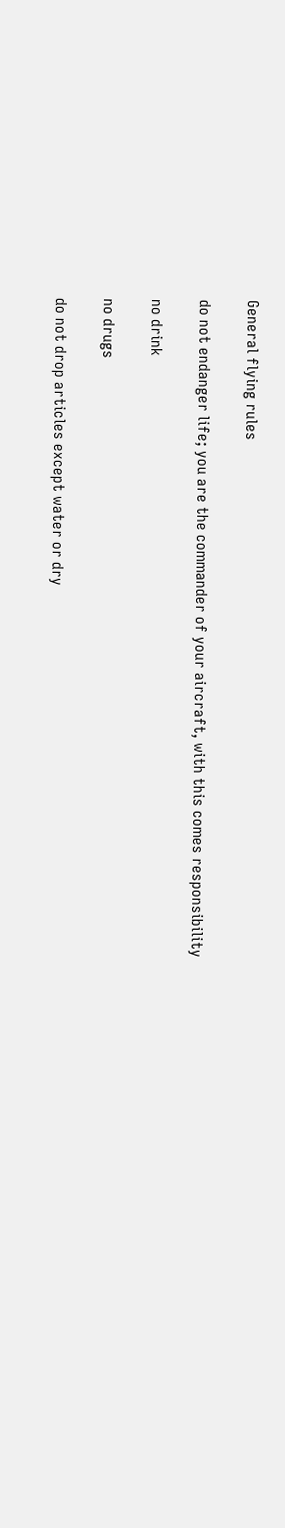General flying rules

do not endanger life; you are the commander of your aircraft, with this comes responsibility

no drink

no drugs

do not drop articles except water or dry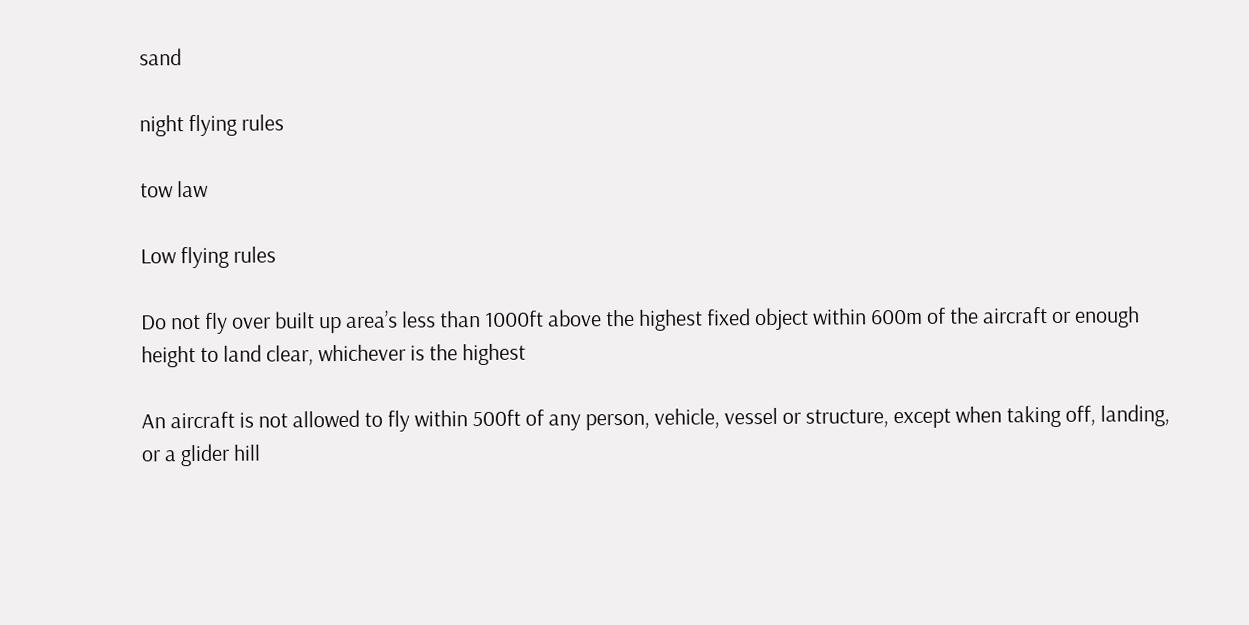sand

night flying rules

tow law

Low flying rules

Do not fly over built up area’s less than 1000ft above the highest fixed object within 600m of the aircraft or enough height to land clear, whichever is the highest

An aircraft is not allowed to fly within 500ft of any person, vehicle, vessel or structure, except when taking off, landing, or a glider hill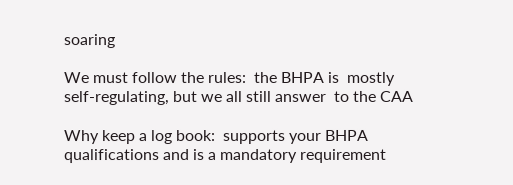soaring

We must follow the rules:  the BHPA is  mostly self-regulating, but we all still answer  to the CAA

Why keep a log book:  supports your BHPA  qualifications and is a mandatory requirement